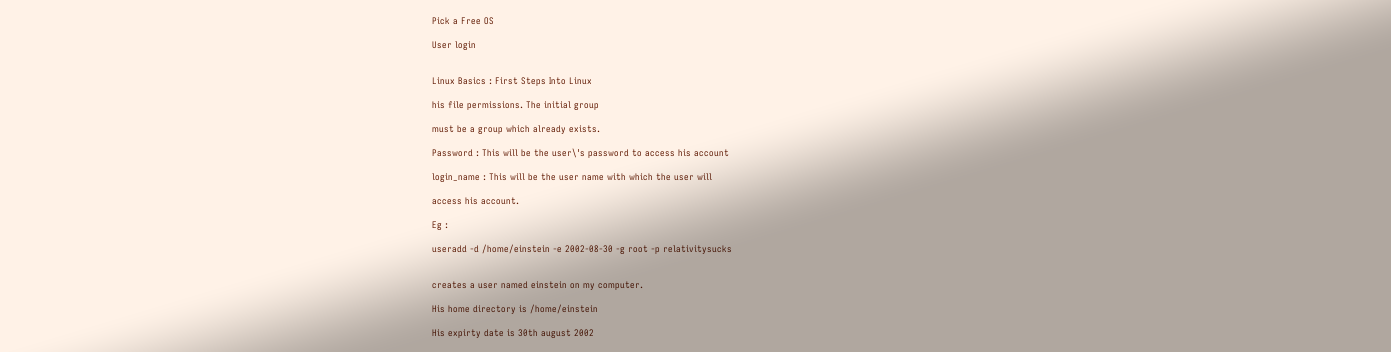Pick a Free OS

User login


Linux Basics : First Steps Into Linux

his file permissions. The initial group

must be a group which already exists.

Password : This will be the user\'s password to access his account

login_name : This will be the user name with which the user will

access his account.

Eg :

useradd -d /home/einstein -e 2002-08-30 -g root -p relativitysucks


creates a user named einstein on my computer.

His home directory is /home/einstein

His expirty date is 30th august 2002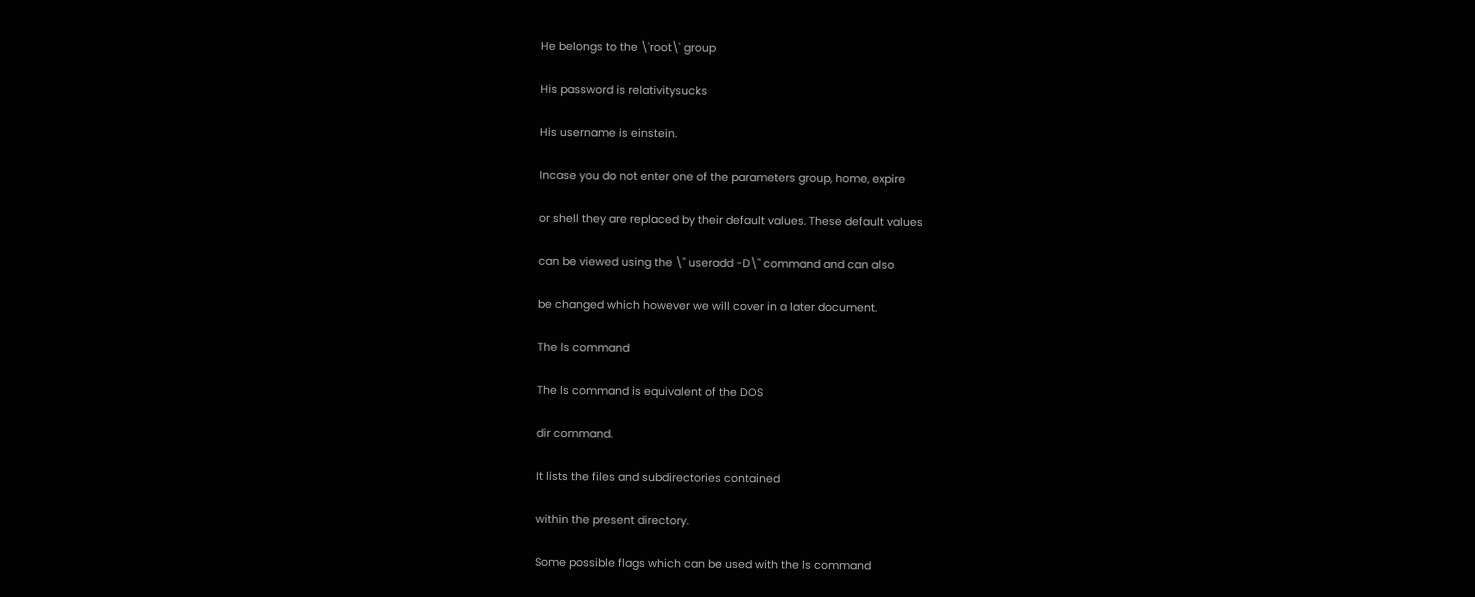He belongs to the \'root\' group

His password is relativitysucks

His username is einstein.

Incase you do not enter one of the parameters group, home, expire

or shell they are replaced by their default values. These default values

can be viewed using the \" useradd -D\" command and can also

be changed which however we will cover in a later document.

The ls command

The ls command is equivalent of the DOS

dir command.

It lists the files and subdirectories contained

within the present directory.

Some possible flags which can be used with the ls command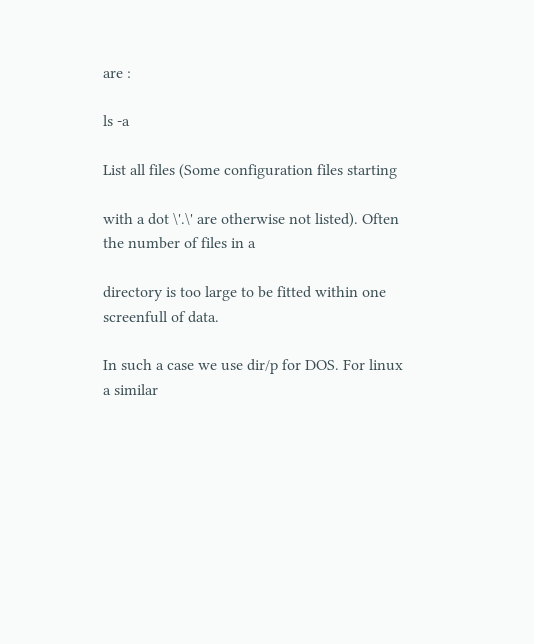are :

ls -a

List all files (Some configuration files starting

with a dot \'.\' are otherwise not listed). Often the number of files in a

directory is too large to be fitted within one screenfull of data.

In such a case we use dir/p for DOS. For linux a similar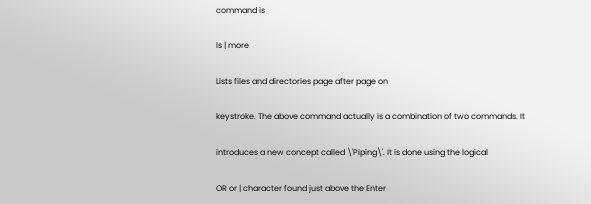command is

ls | more

Lists files and directories page after page on

keystroke. The above command actually is a combination of two commands. It

introduces a new concept called \'Piping\'. It is done using the logical

OR or | character found just above the Enter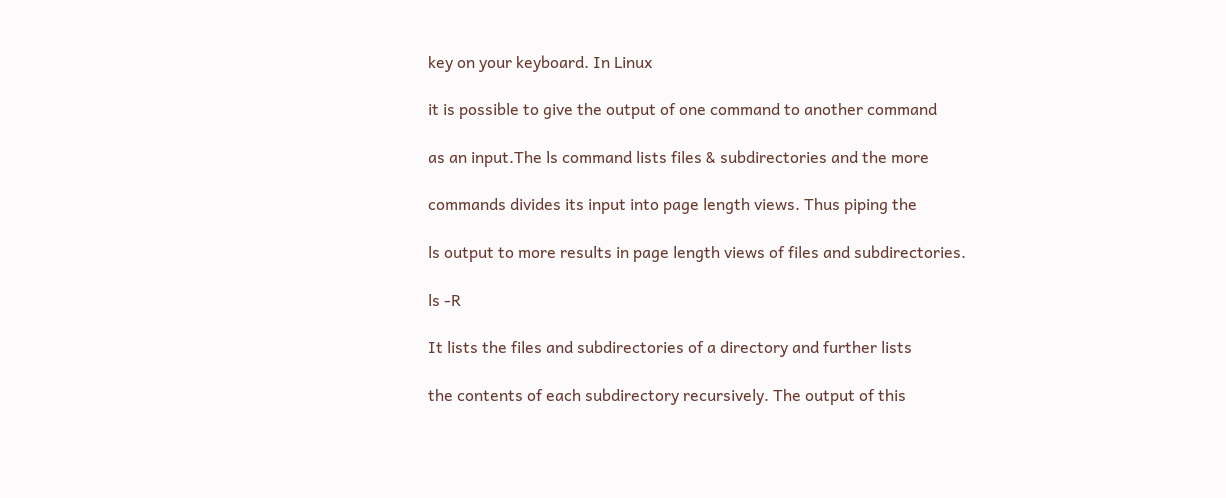key on your keyboard. In Linux

it is possible to give the output of one command to another command

as an input.The ls command lists files & subdirectories and the more

commands divides its input into page length views. Thus piping the

ls output to more results in page length views of files and subdirectories.

ls -R

It lists the files and subdirectories of a directory and further lists

the contents of each subdirectory recursively. The output of this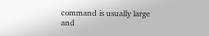command is usually large and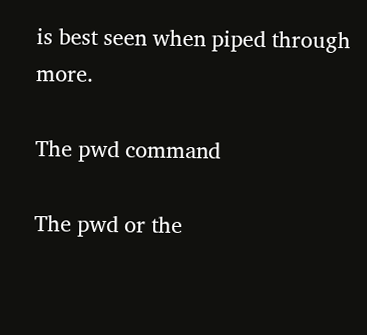is best seen when piped through more.

The pwd command

The pwd or the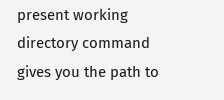present working directory command gives you the path to